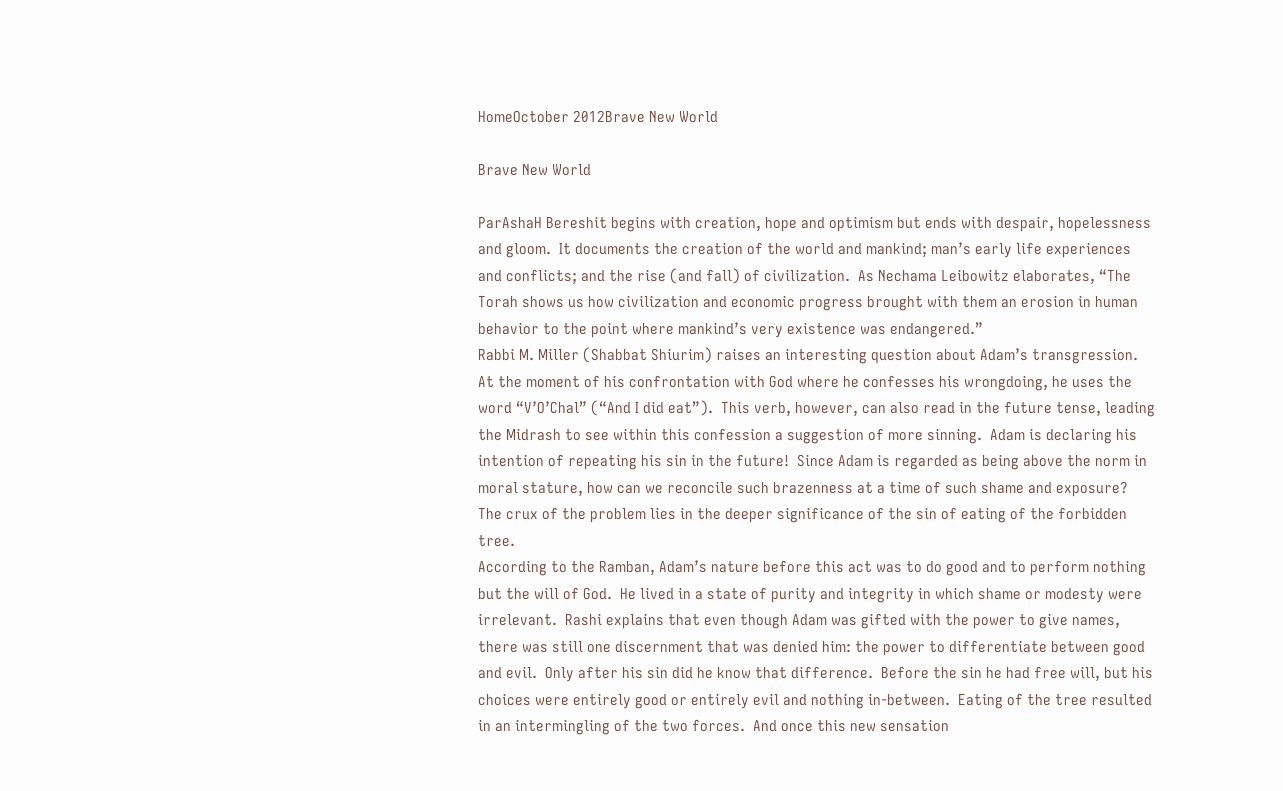HomeOctober 2012Brave New World

Brave New World

ParAshaH Bereshit begins with creation, hope and optimism but ends with despair, hopelessness and gloom.  It documents the creation of the world and mankind; man’s early life experiences and conflicts; and the rise (and fall) of civilization.  As Nechama Leibowitz elaborates, “The Torah shows us how civilization and economic progress brought with them an erosion in human behavior to the point where mankind’s very existence was endangered.”
Rabbi M. Miller (Shabbat Shiurim) raises an interesting question about Adam’s transgression.  At the moment of his confrontation with God where he confesses his wrongdoing, he uses the word “V’O’Chal” (“And I did eat”).  This verb, however, can also read in the future tense, leading the Midrash to see within this confession a suggestion of more sinning.  Adam is declaring his intention of repeating his sin in the future!  Since Adam is regarded as being above the norm in moral stature, how can we reconcile such brazenness at a time of such shame and exposure?  The crux of the problem lies in the deeper significance of the sin of eating of the forbidden tree.
According to the Ramban, Adam’s nature before this act was to do good and to perform nothing but the will of God.  He lived in a state of purity and integrity in which shame or modesty were irrelevant.  Rashi explains that even though Adam was gifted with the power to give names, there was still one discernment that was denied him: the power to differentiate between good and evil.  Only after his sin did he know that difference.  Before the sin he had free will, but his choices were entirely good or entirely evil and nothing in-between.  Eating of the tree resulted in an intermingling of the two forces.  And once this new sensation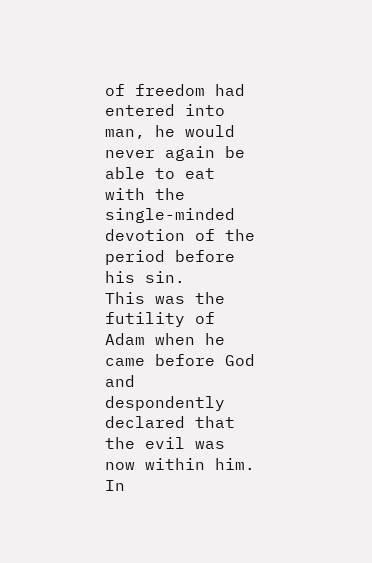of freedom had entered into man, he would never again be able to eat with the single-minded devotion of the period before his sin.
This was the futility of Adam when he came before God and despondently declared that the evil was now within him.  In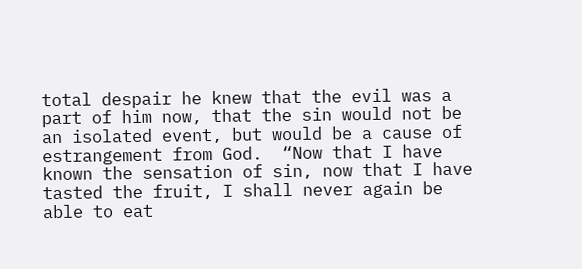total despair he knew that the evil was a part of him now, that the sin would not be an isolated event, but would be a cause of estrangement from God.  “Now that I have known the sensation of sin, now that I have tasted the fruit, I shall never again be able to eat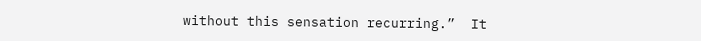without this sensation recurring.”  It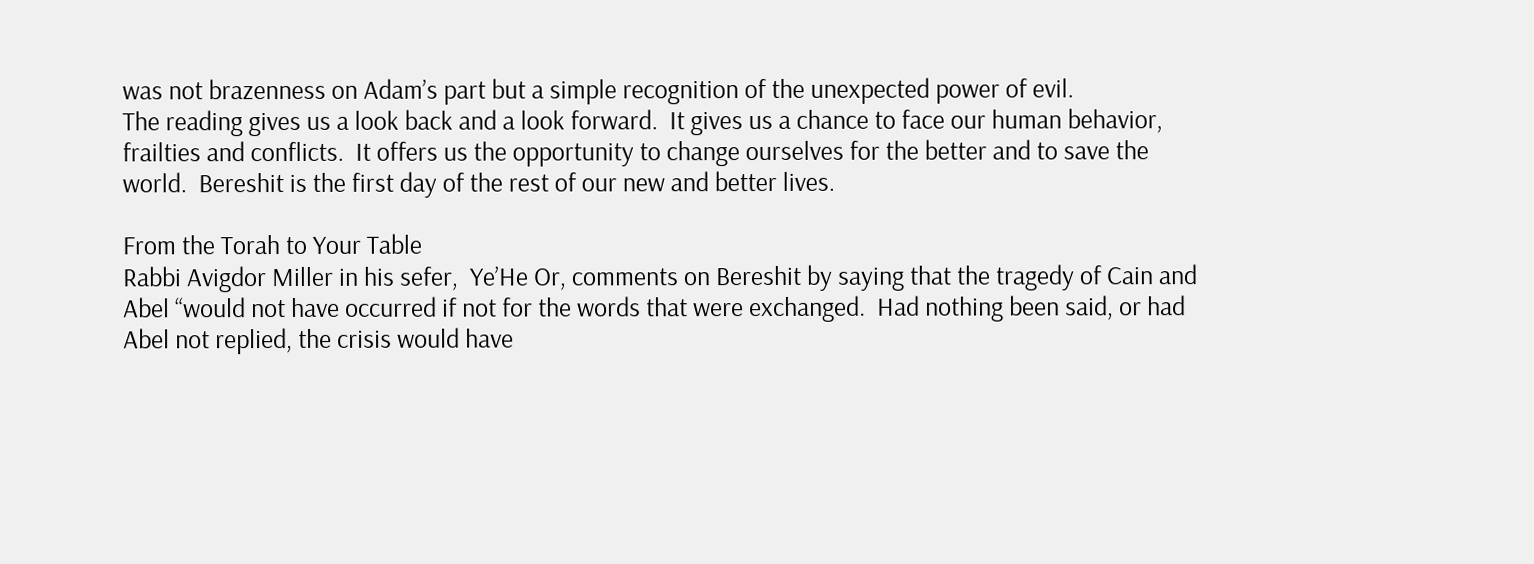was not brazenness on Adam’s part but a simple recognition of the unexpected power of evil.
The reading gives us a look back and a look forward.  It gives us a chance to face our human behavior, frailties and conflicts.  It offers us the opportunity to change ourselves for the better and to save the world.  Bereshit is the first day of the rest of our new and better lives.

From the Torah to Your Table
Rabbi Avigdor Miller in his sefer,  Ye’He Or, comments on Bereshit by saying that the tragedy of Cain and Abel “would not have occurred if not for the words that were exchanged.  Had nothing been said, or had Abel not replied, the crisis would have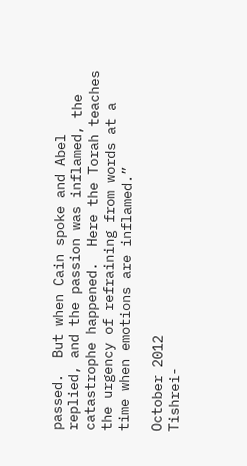passed.  But when Cain spoke and Abel replied, and the passion was inflamed, the catastrophe happened.  Here the Torah teaches the urgency of refraining from words at a time when emotions are inflamed.”

October 2012
Tishrei-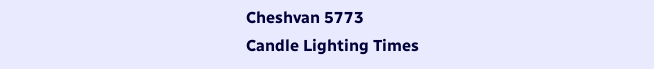Cheshvan 5773
Candle Lighting Times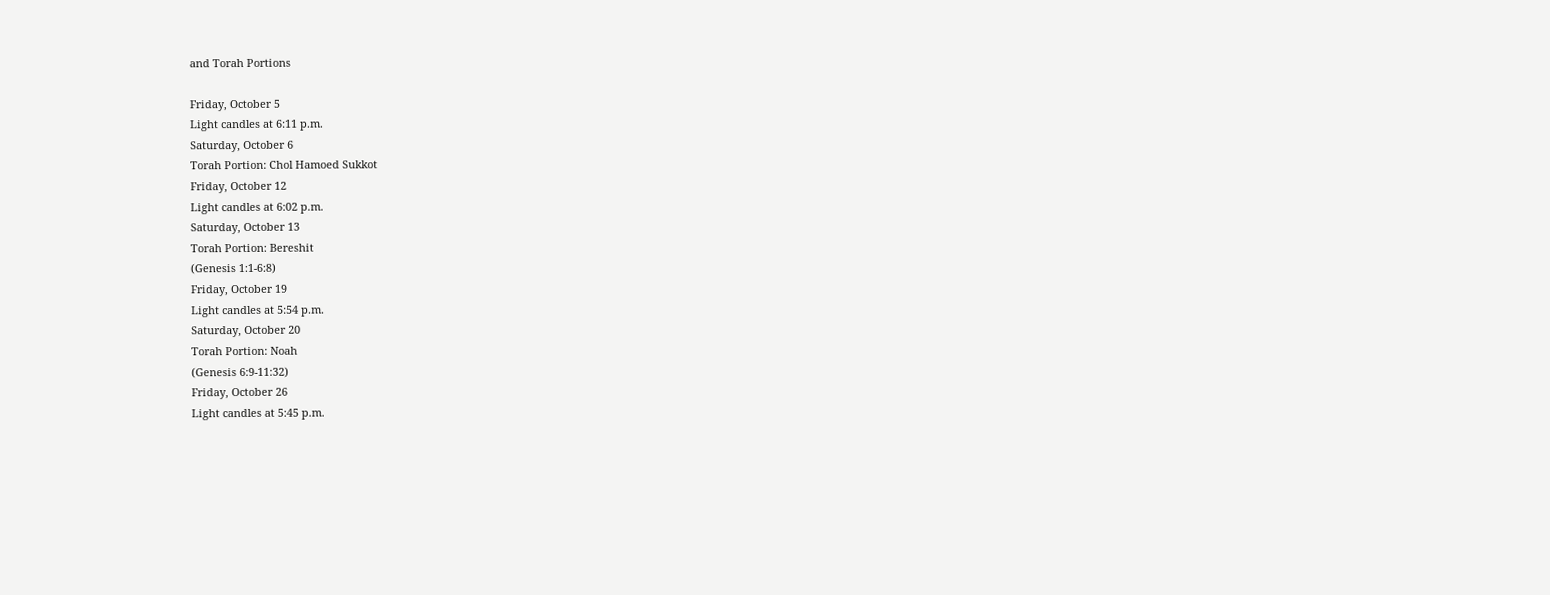and Torah Portions

Friday, October 5
Light candles at 6:11 p.m.
Saturday, October 6
Torah Portion: Chol Hamoed Sukkot
Friday, October 12
Light candles at 6:02 p.m.
Saturday, October 13
Torah Portion: Bereshit
(Genesis 1:1-6:8)
Friday, October 19
Light candles at 5:54 p.m.
Saturday, October 20
Torah Portion: Noah
(Genesis 6:9-11:32)
Friday, October 26
Light candles at 5:45 p.m.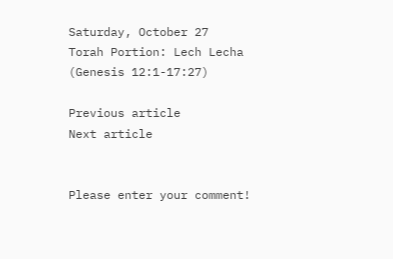Saturday, October 27
Torah Portion: Lech Lecha
(Genesis 12:1-17:27)

Previous article
Next article


Please enter your comment!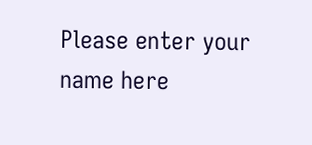Please enter your name here